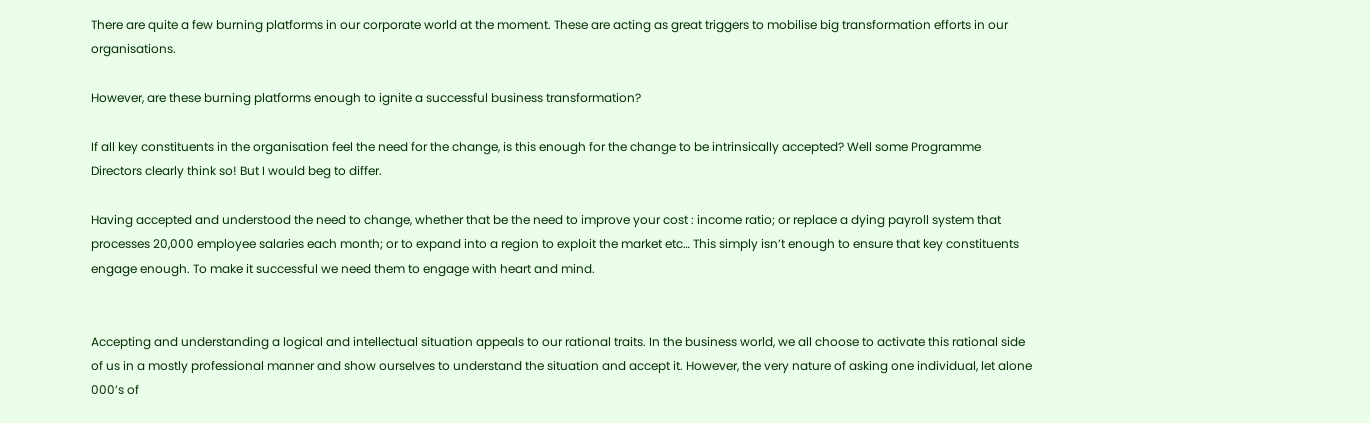There are quite a few burning platforms in our corporate world at the moment. These are acting as great triggers to mobilise big transformation efforts in our organisations.

However, are these burning platforms enough to ignite a successful business transformation?

If all key constituents in the organisation feel the need for the change, is this enough for the change to be intrinsically accepted? Well some Programme Directors clearly think so! But I would beg to differ.

Having accepted and understood the need to change, whether that be the need to improve your cost : income ratio; or replace a dying payroll system that processes 20,000 employee salaries each month; or to expand into a region to exploit the market etc… This simply isn’t enough to ensure that key constituents engage enough. To make it successful we need them to engage with heart and mind.


Accepting and understanding a logical and intellectual situation appeals to our rational traits. In the business world, we all choose to activate this rational side of us in a mostly professional manner and show ourselves to understand the situation and accept it. However, the very nature of asking one individual, let alone 000’s of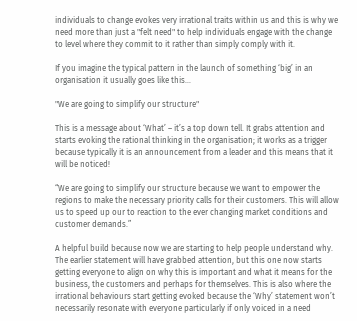individuals to change evokes very irrational traits within us and this is why we need more than just a "felt need" to help individuals engage with the change to level where they commit to it rather than simply comply with it.

If you imagine the typical pattern in the launch of something ‘big’ in an organisation it usually goes like this…

"We are going to simplify our structure"

This is a message about ‘What’ – it’s a top down tell. It grabs attention and starts evoking the rational thinking in the organisation; it works as a trigger because typically it is an announcement from a leader and this means that it will be noticed!

“We are going to simplify our structure because we want to empower the regions to make the necessary priority calls for their customers. This will allow us to speed up our to reaction to the ever changing market conditions and customer demands.”

A helpful build because now we are starting to help people understand why. The earlier statement will have grabbed attention, but this one now starts getting everyone to align on why this is important and what it means for the business, the customers and perhaps for themselves. This is also where the irrational behaviours start getting evoked because the ‘Why’ statement won’t necessarily resonate with everyone particularly if only voiced in a need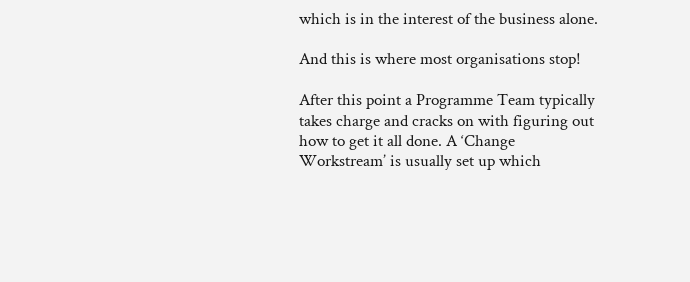which is in the interest of the business alone.

And this is where most organisations stop!

After this point a Programme Team typically takes charge and cracks on with figuring out how to get it all done. A ‘Change Workstream’ is usually set up which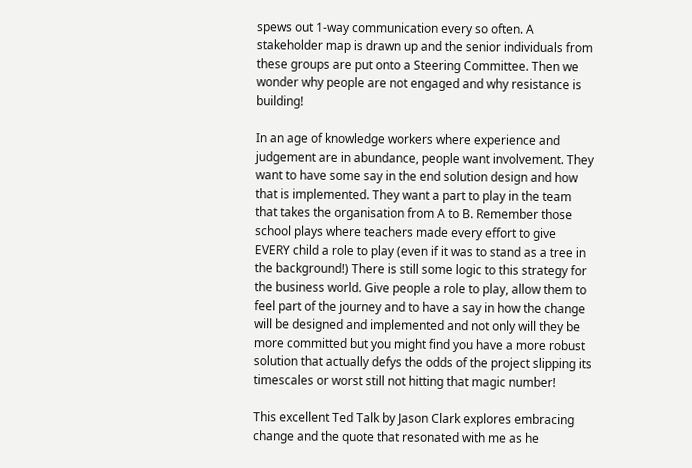spews out 1-way communication every so often. A stakeholder map is drawn up and the senior individuals from these groups are put onto a Steering Committee. Then we wonder why people are not engaged and why resistance is building!

In an age of knowledge workers where experience and judgement are in abundance, people want involvement. They want to have some say in the end solution design and how that is implemented. They want a part to play in the team that takes the organisation from A to B. Remember those school plays where teachers made every effort to give EVERY child a role to play (even if it was to stand as a tree in the background!) There is still some logic to this strategy for the business world. Give people a role to play, allow them to feel part of the journey and to have a say in how the change will be designed and implemented and not only will they be more committed but you might find you have a more robust solution that actually defys the odds of the project slipping its timescales or worst still not hitting that magic number!

This excellent Ted Talk by Jason Clark explores embracing change and the quote that resonated with me as he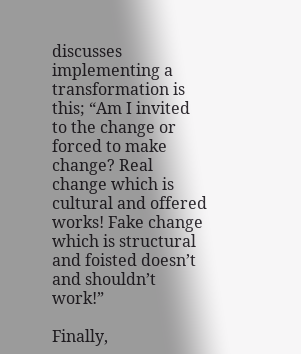discusses implementing a transformation is this; “Am I invited to the change or forced to make change? Real change which is cultural and offered works! Fake change which is structural and foisted doesn’t and shouldn’t work!”

Finally,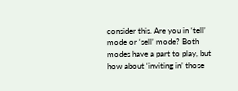consider this. Are you in ‘tell’ mode or ‘sell’ mode? Both modes have a part to play, but how about ‘inviting in’ those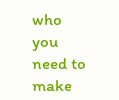who you need to make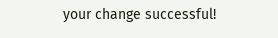your change successful!